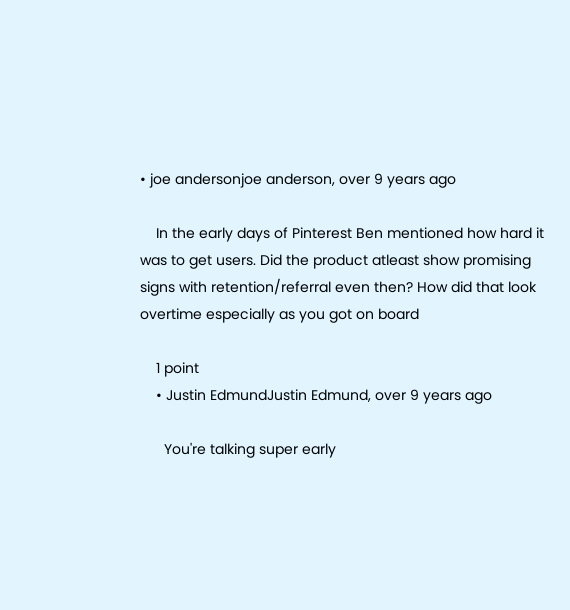• joe andersonjoe anderson, over 9 years ago

    In the early days of Pinterest Ben mentioned how hard it was to get users. Did the product atleast show promising signs with retention/referral even then? How did that look overtime especially as you got on board

    1 point
    • Justin EdmundJustin Edmund, over 9 years ago

      You're talking super early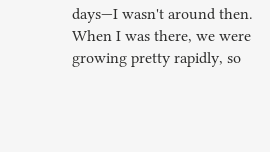days—I wasn't around then. When I was there, we were growing pretty rapidly, so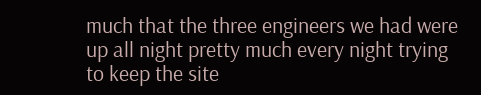much that the three engineers we had were up all night pretty much every night trying to keep the site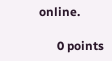online.

      0 points